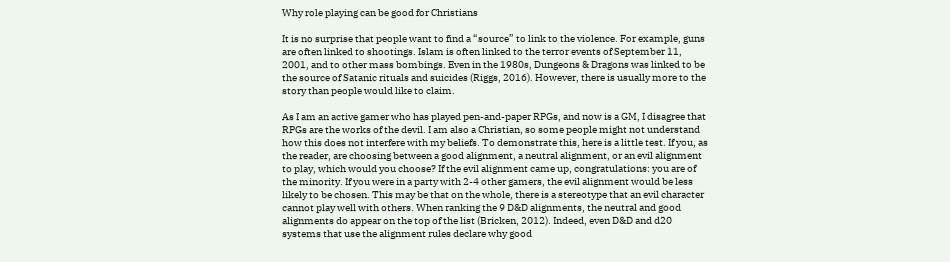Why role playing can be good for Christians

It is no surprise that people want to find a “source” to link to the violence. For example, guns are often linked to shootings. Islam is often linked to the terror events of September 11, 2001, and to other mass bombings. Even in the 1980s, Dungeons & Dragons was linked to be the source of Satanic rituals and suicides (Riggs, 2016). However, there is usually more to the story than people would like to claim.

As I am an active gamer who has played pen-and-paper RPGs, and now is a GM, I disagree that RPGs are the works of the devil. I am also a Christian, so some people might not understand how this does not interfere with my beliefs. To demonstrate this, here is a little test. If you, as the reader, are choosing between a good alignment, a neutral alignment, or an evil alignment to play, which would you choose? If the evil alignment came up, congratulations: you are of the minority. If you were in a party with 2-4 other gamers, the evil alignment would be less likely to be chosen. This may be that on the whole, there is a stereotype that an evil character cannot play well with others. When ranking the 9 D&D alignments, the neutral and good alignments do appear on the top of the list (Bricken, 2012). Indeed, even D&D and d20 systems that use the alignment rules declare why good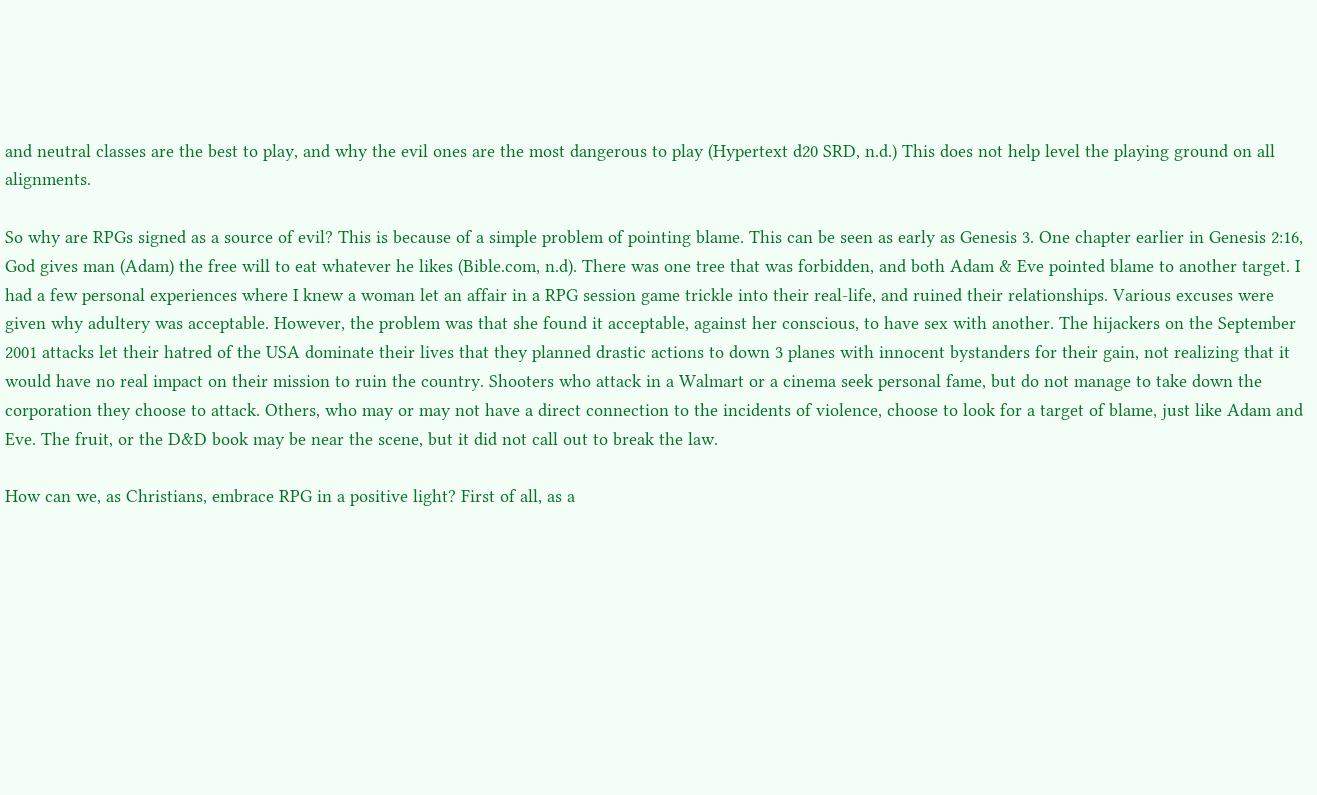and neutral classes are the best to play, and why the evil ones are the most dangerous to play (Hypertext d20 SRD, n.d.) This does not help level the playing ground on all alignments.

So why are RPGs signed as a source of evil? This is because of a simple problem of pointing blame. This can be seen as early as Genesis 3. One chapter earlier in Genesis 2:16, God gives man (Adam) the free will to eat whatever he likes (Bible.com, n.d). There was one tree that was forbidden, and both Adam & Eve pointed blame to another target. I had a few personal experiences where I knew a woman let an affair in a RPG session game trickle into their real-life, and ruined their relationships. Various excuses were given why adultery was acceptable. However, the problem was that she found it acceptable, against her conscious, to have sex with another. The hijackers on the September 2001 attacks let their hatred of the USA dominate their lives that they planned drastic actions to down 3 planes with innocent bystanders for their gain, not realizing that it would have no real impact on their mission to ruin the country. Shooters who attack in a Walmart or a cinema seek personal fame, but do not manage to take down the corporation they choose to attack. Others, who may or may not have a direct connection to the incidents of violence, choose to look for a target of blame, just like Adam and Eve. The fruit, or the D&D book may be near the scene, but it did not call out to break the law.

How can we, as Christians, embrace RPG in a positive light? First of all, as a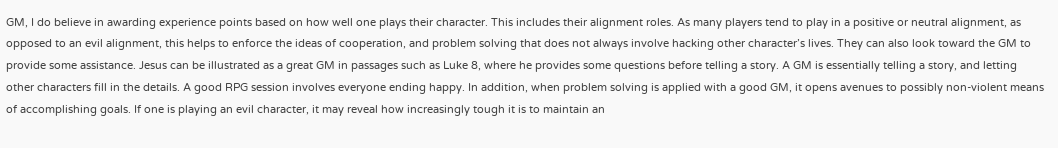GM, I do believe in awarding experience points based on how well one plays their character. This includes their alignment roles. As many players tend to play in a positive or neutral alignment, as opposed to an evil alignment, this helps to enforce the ideas of cooperation, and problem solving that does not always involve hacking other character’s lives. They can also look toward the GM to provide some assistance. Jesus can be illustrated as a great GM in passages such as Luke 8, where he provides some questions before telling a story. A GM is essentially telling a story, and letting other characters fill in the details. A good RPG session involves everyone ending happy. In addition, when problem solving is applied with a good GM, it opens avenues to possibly non-violent means of accomplishing goals. If one is playing an evil character, it may reveal how increasingly tough it is to maintain an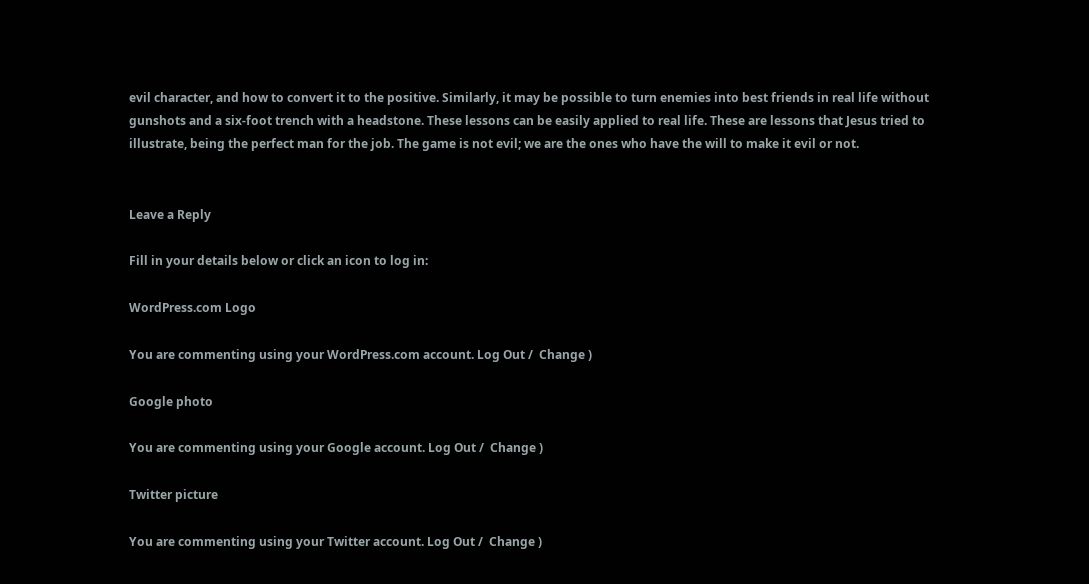evil character, and how to convert it to the positive. Similarly, it may be possible to turn enemies into best friends in real life without gunshots and a six-foot trench with a headstone. These lessons can be easily applied to real life. These are lessons that Jesus tried to illustrate, being the perfect man for the job. The game is not evil; we are the ones who have the will to make it evil or not.


Leave a Reply

Fill in your details below or click an icon to log in:

WordPress.com Logo

You are commenting using your WordPress.com account. Log Out /  Change )

Google photo

You are commenting using your Google account. Log Out /  Change )

Twitter picture

You are commenting using your Twitter account. Log Out /  Change )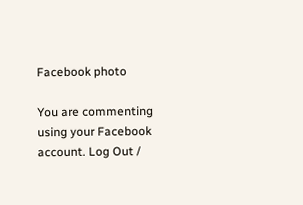Facebook photo

You are commenting using your Facebook account. Log Out /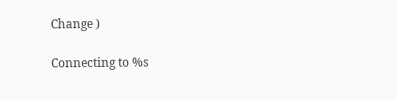Change )

Connecting to %s